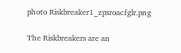photo Riskbreaker1_zpsroacfglr.png

The Riskbreakers are an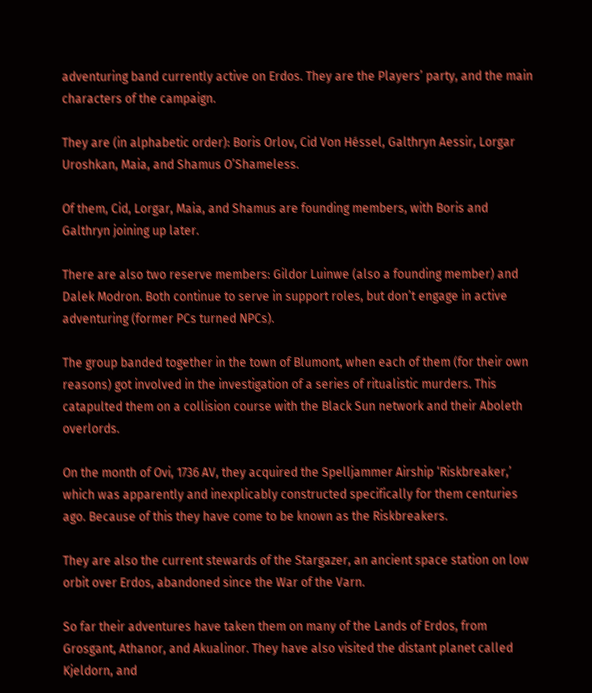adventuring band currently active on Erdos. They are the Players’ party, and the main characters of the campaign.

They are (in alphabetic order): Boris Orlov, Cid Von Héssel, Galthryn Aessir, Lorgar Uroshkan, Maia, and Shamus O’Shameless.

Of them, Cid, Lorgar, Maia, and Shamus are founding members, with Boris and Galthryn joining up later.

There are also two reserve members: Gildor Luinwe (also a founding member) and Dalek Modron. Both continue to serve in support roles, but don’t engage in active adventuring (former PCs turned NPCs).

The group banded together in the town of Blumont, when each of them (for their own reasons) got involved in the investigation of a series of ritualistic murders. This catapulted them on a collision course with the Black Sun network and their Aboleth overlords.

On the month of Ovi, 1736 AV, they acquired the Spelljammer Airship ‘Riskbreaker,’ which was apparently and inexplicably constructed specifically for them centuries ago. Because of this they have come to be known as the Riskbreakers.

They are also the current stewards of the Stargazer, an ancient space station on low orbit over Erdos, abandoned since the War of the Varn.

So far their adventures have taken them on many of the Lands of Erdos, from Grosgant, Athanor, and Akualinor. They have also visited the distant planet called Kjeldorn, and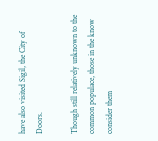have also visited Sigil, the City of Doors.

Though still relatively unknown to the common populace, those in the know consider them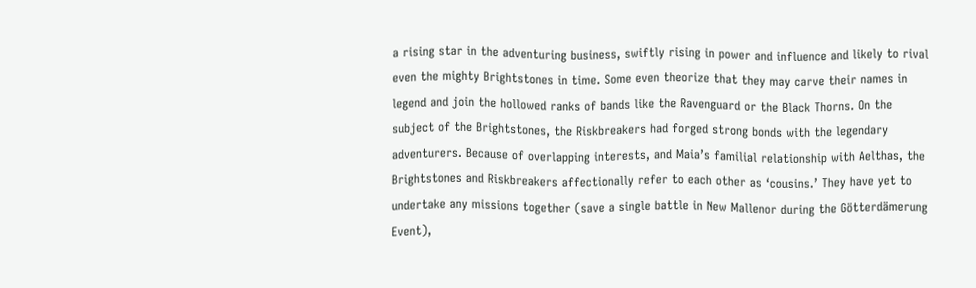a rising star in the adventuring business, swiftly rising in power and influence and likely to rival even the mighty Brightstones in time. Some even theorize that they may carve their names in legend and join the hollowed ranks of bands like the Ravenguard or the Black Thorns. On the subject of the Brightstones, the Riskbreakers had forged strong bonds with the legendary adventurers. Because of overlapping interests, and Maia’s familial relationship with Aelthas, the Brightstones and Riskbreakers affectionally refer to each other as ‘cousins.’ They have yet to undertake any missions together (save a single battle in New Mallenor during the Götterdämerung Event),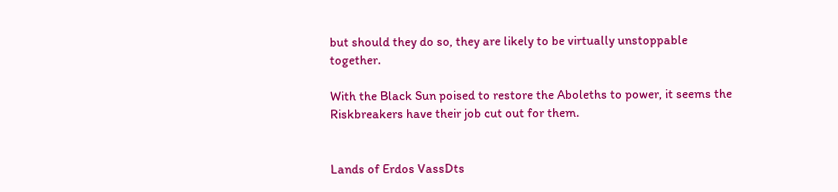but should they do so, they are likely to be virtually unstoppable together.

With the Black Sun poised to restore the Aboleths to power, it seems the Riskbreakers have their job cut out for them.


Lands of Erdos VassDts